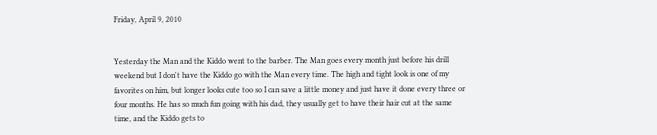Friday, April 9, 2010


Yesterday the Man and the Kiddo went to the barber. The Man goes every month just before his drill weekend but I don't have the Kiddo go with the Man every time. The high and tight look is one of my favorites on him, but longer looks cute too so I can save a little money and just have it done every three or four months. He has so much fun going with his dad, they usually get to have their hair cut at the same time, and the Kiddo gets to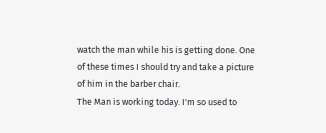watch the man while his is getting done. One of these times I should try and take a picture of him in the barber chair.
The Man is working today. I'm so used to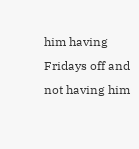him having Fridays off and not having him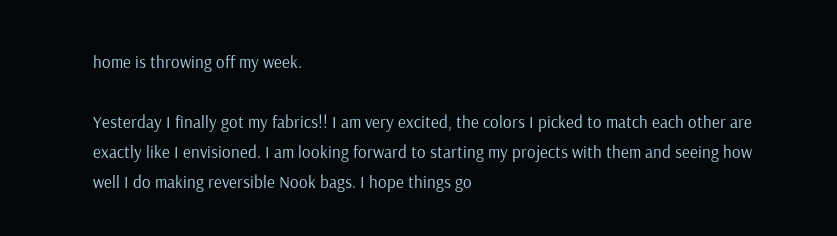home is throwing off my week.

Yesterday I finally got my fabrics!! I am very excited, the colors I picked to match each other are exactly like I envisioned. I am looking forward to starting my projects with them and seeing how well I do making reversible Nook bags. I hope things go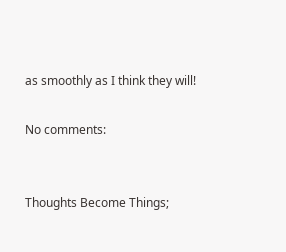as smoothly as I think they will!

No comments:


Thoughts Become Things;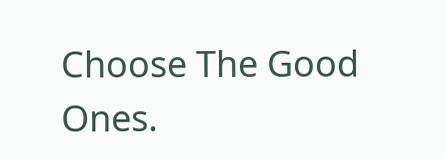Choose The Good Ones.